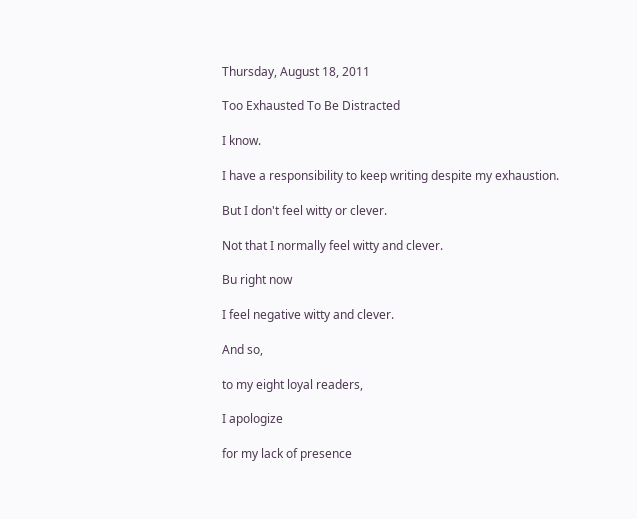Thursday, August 18, 2011

Too Exhausted To Be Distracted

I know.

I have a responsibility to keep writing despite my exhaustion.

But I don't feel witty or clever.

Not that I normally feel witty and clever.

Bu right now

I feel negative witty and clever.

And so,

to my eight loyal readers,

I apologize

for my lack of presence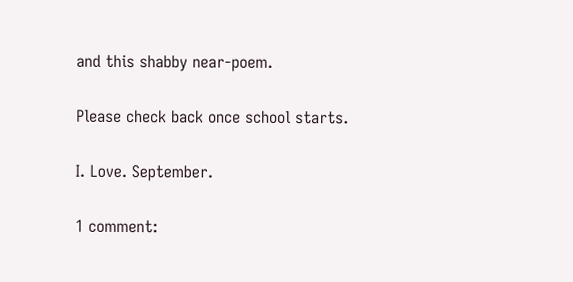and this shabby near-poem.

Please check back once school starts.

I. Love. September.

1 comment: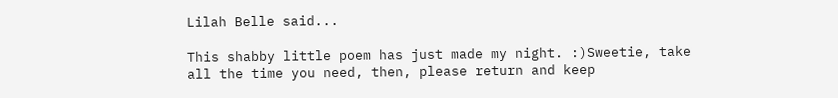Lilah Belle said...

This shabby little poem has just made my night. :)Sweetie, take all the time you need, then, please return and keep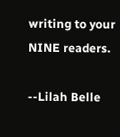writing to your NINE readers.

--Lilah Belle